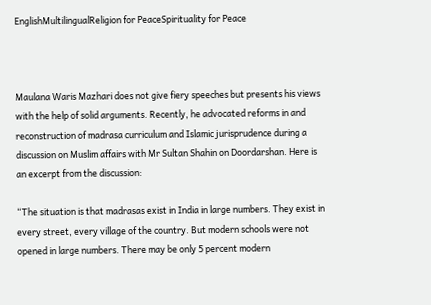EnglishMultilingualReligion for PeaceSpirituality for Peace



Maulana Waris Mazhari does not give fiery speeches but presents his views with the help of solid arguments. Recently, he advocated reforms in and reconstruction of madrasa curriculum and Islamic jurisprudence during a discussion on Muslim affairs with Mr Sultan Shahin on Doordarshan. Here is an excerpt from the discussion:

“The situation is that madrasas exist in India in large numbers. They exist in every street, every village of the country. But modern schools were not opened in large numbers. There may be only 5 percent modern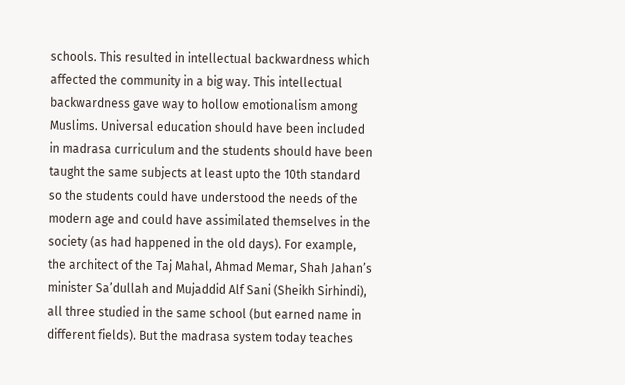schools. This resulted in intellectual backwardness which affected the community in a big way. This intellectual backwardness gave way to hollow emotionalism among Muslims. Universal education should have been included in madrasa curriculum and the students should have been taught the same subjects at least upto the 10th standard so the students could have understood the needs of the modern age and could have assimilated themselves in the society (as had happened in the old days). For example, the architect of the Taj Mahal, Ahmad Memar, Shah Jahan’s minister Sa’dullah and Mujaddid Alf Sani (Sheikh Sirhindi), all three studied in the same school (but earned name in different fields). But the madrasa system today teaches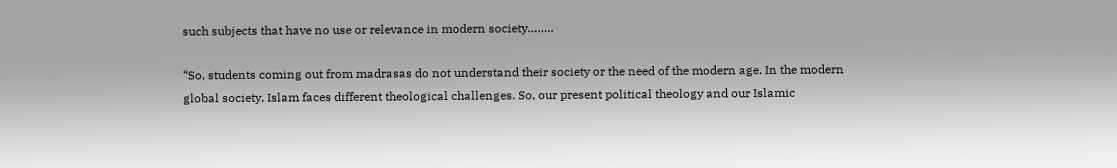such subjects that have no use or relevance in modern society……..

“So, students coming out from madrasas do not understand their society or the need of the modern age. In the modern global society, Islam faces different theological challenges. So, our present political theology and our Islamic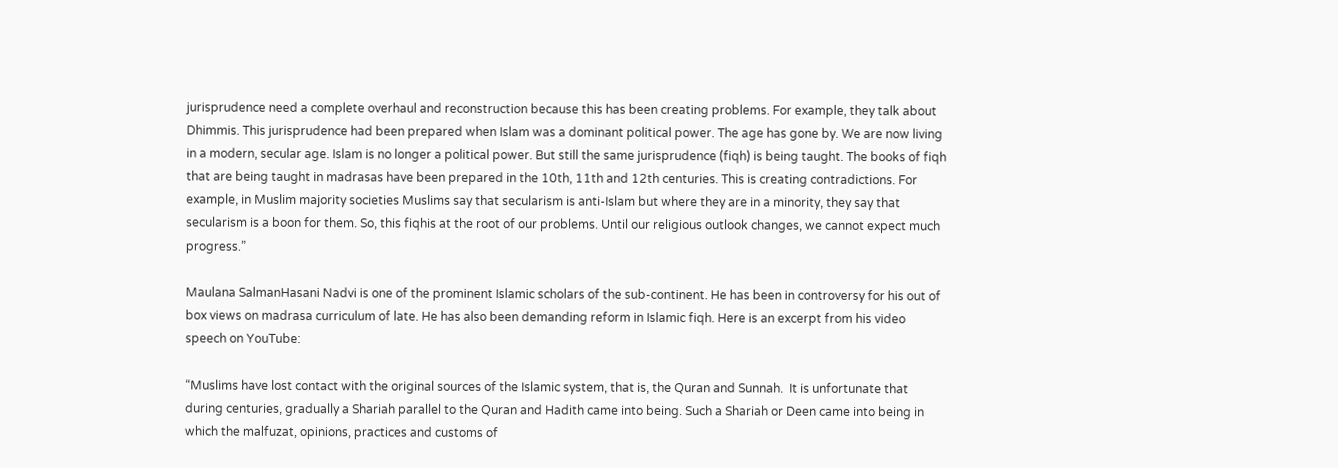jurisprudence need a complete overhaul and reconstruction because this has been creating problems. For example, they talk about Dhimmis. This jurisprudence had been prepared when Islam was a dominant political power. The age has gone by. We are now living in a modern, secular age. Islam is no longer a political power. But still the same jurisprudence (fiqh) is being taught. The books of fiqh that are being taught in madrasas have been prepared in the 10th, 11th and 12th centuries. This is creating contradictions. For example, in Muslim majority societies Muslims say that secularism is anti-Islam but where they are in a minority, they say that secularism is a boon for them. So, this fiqhis at the root of our problems. Until our religious outlook changes, we cannot expect much progress.”

Maulana SalmanHasani Nadvi is one of the prominent Islamic scholars of the sub-continent. He has been in controversy for his out of box views on madrasa curriculum of late. He has also been demanding reform in Islamic fiqh. Here is an excerpt from his video speech on YouTube:

“Muslims have lost contact with the original sources of the Islamic system, that is, the Quran and Sunnah.  It is unfortunate that during centuries, gradually a Shariah parallel to the Quran and Hadith came into being. Such a Shariah or Deen came into being in which the malfuzat, opinions, practices and customs of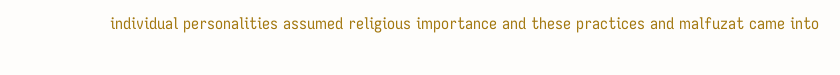individual personalities assumed religious importance and these practices and malfuzat came into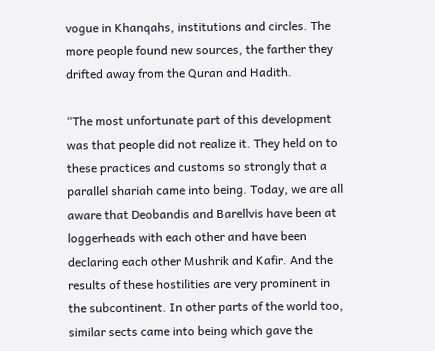vogue in Khanqahs, institutions and circles. The more people found new sources, the farther they drifted away from the Quran and Hadith.

“The most unfortunate part of this development was that people did not realize it. They held on to these practices and customs so strongly that a parallel shariah came into being. Today, we are all aware that Deobandis and Barellvis have been at loggerheads with each other and have been declaring each other Mushrik and Kafir. And the results of these hostilities are very prominent in the subcontinent. In other parts of the world too, similar sects came into being which gave the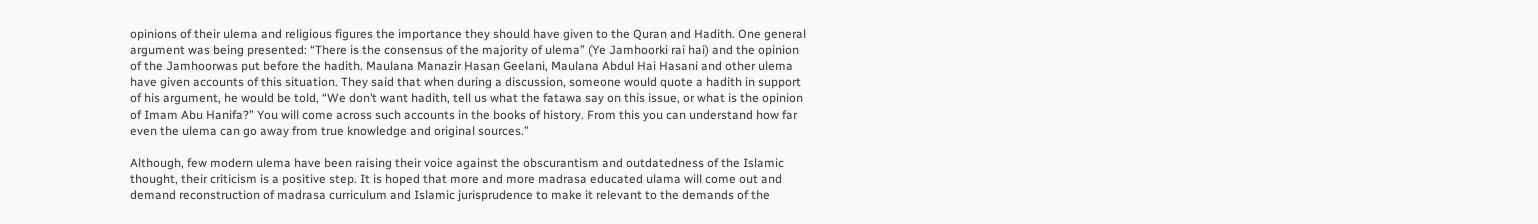opinions of their ulema and religious figures the importance they should have given to the Quran and Hadith. One general argument was being presented: “There is the consensus of the majority of ulema” (Ye Jamhoorki rai hai) and the opinion of the Jamhoorwas put before the hadith. Maulana Manazir Hasan Geelani, Maulana Abdul Hai Hasani and other ulema have given accounts of this situation. They said that when during a discussion, someone would quote a hadith in support of his argument, he would be told, “We don’t want hadith, tell us what the fatawa say on this issue, or what is the opinion of Imam Abu Hanifa?” You will come across such accounts in the books of history. From this you can understand how far even the ulema can go away from true knowledge and original sources.”

Although, few modern ulema have been raising their voice against the obscurantism and outdatedness of the Islamic thought, their criticism is a positive step. It is hoped that more and more madrasa educated ulama will come out and demand reconstruction of madrasa curriculum and Islamic jurisprudence to make it relevant to the demands of the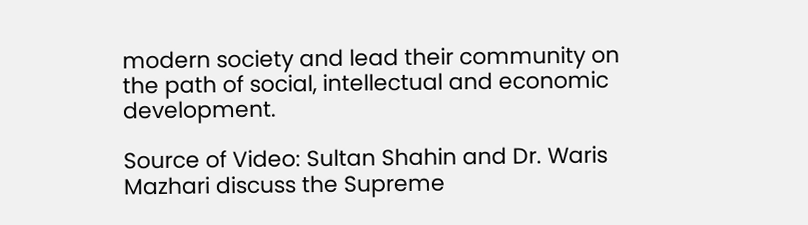modern society and lead their community on the path of social, intellectual and economic development.

Source of Video: Sultan Shahin and Dr. Waris Mazhari discuss the Supreme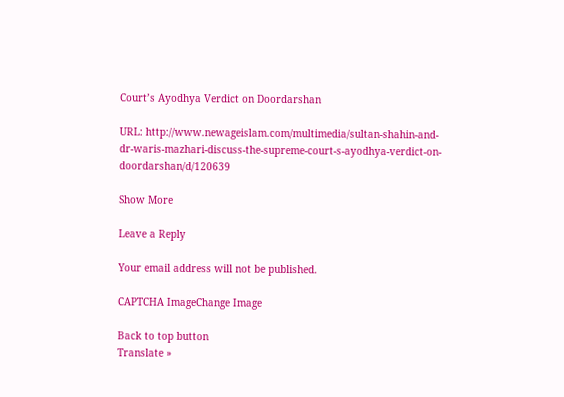Court’s Ayodhya Verdict on Doordarshan

URL: http://www.newageislam.com/multimedia/sultan-shahin-and-dr-waris-mazhari-discuss-the-supreme-court-s-ayodhya-verdict-on-doordarshan/d/120639

Show More

Leave a Reply

Your email address will not be published.

CAPTCHA ImageChange Image

Back to top button
Translate »